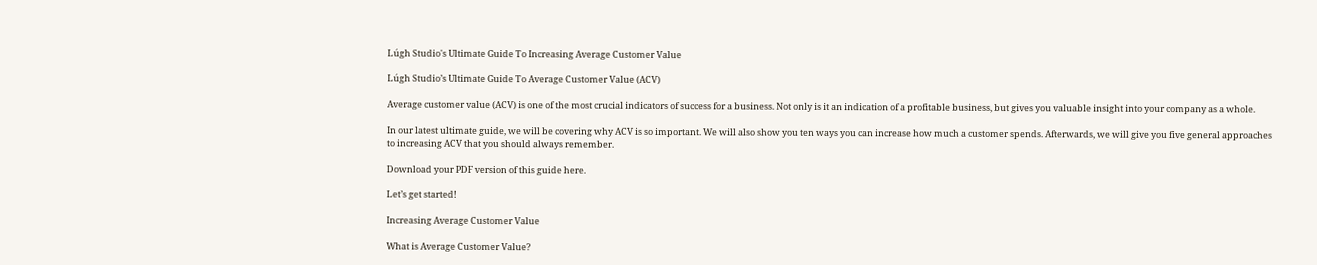Lúgh Studio's Ultimate Guide To Increasing Average Customer Value

Lúgh Studio’s Ultimate Guide To Average Customer Value (ACV)

Average customer value (ACV) is one of the most crucial indicators of success for a business. Not only is it an indication of a profitable business, but gives you valuable insight into your company as a whole.

In our latest ultimate guide, we will be covering why ACV is so important. We will also show you ten ways you can increase how much a customer spends. Afterwards, we will give you five general approaches to increasing ACV that you should always remember.

Download your PDF version of this guide here.

Let’s get started!

Increasing Average Customer Value

What is Average Customer Value?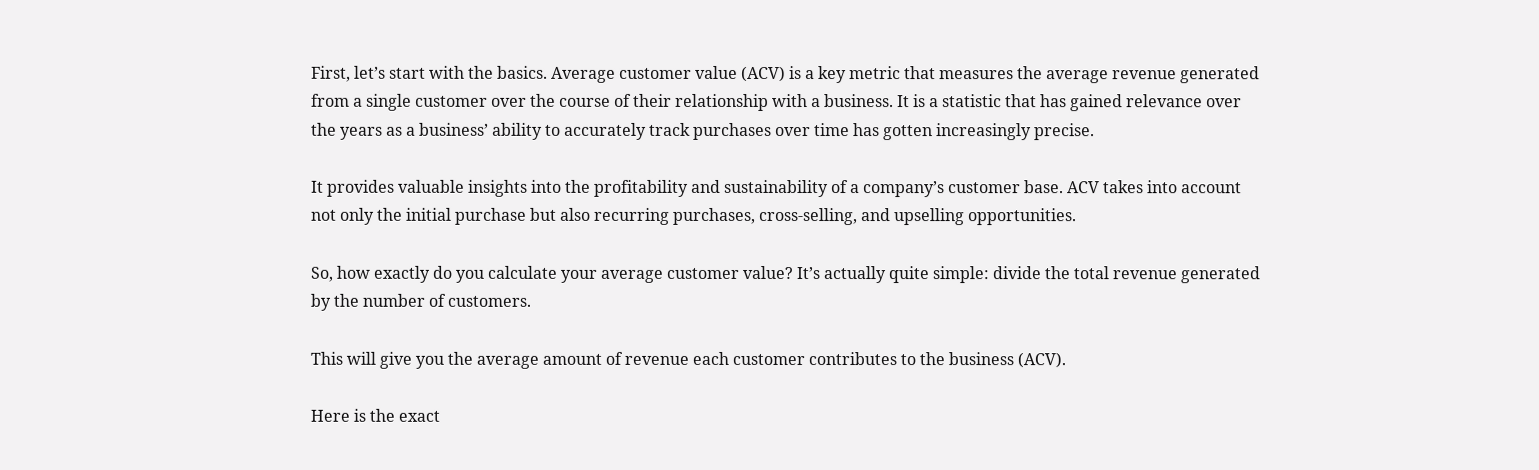First, let’s start with the basics. Average customer value (ACV) is a key metric that measures the average revenue generated from a single customer over the course of their relationship with a business. It is a statistic that has gained relevance over the years as a business’ ability to accurately track purchases over time has gotten increasingly precise.

It provides valuable insights into the profitability and sustainability of a company’s customer base. ACV takes into account not only the initial purchase but also recurring purchases, cross-selling, and upselling opportunities.

So, how exactly do you calculate your average customer value? It’s actually quite simple: divide the total revenue generated by the number of customers.

This will give you the average amount of revenue each customer contributes to the business (ACV).

Here is the exact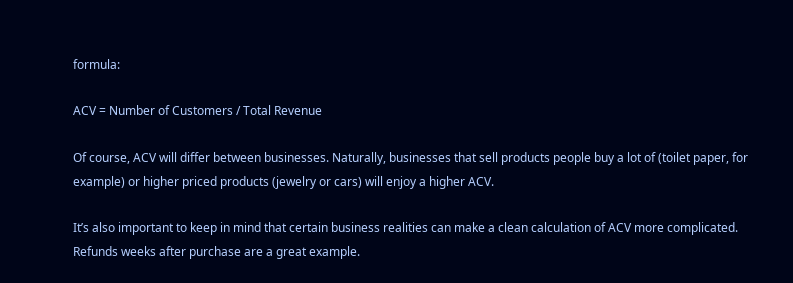formula:

ACV = Number of Customers / Total Revenue

Of course, ACV will differ between businesses. Naturally, businesses that sell products people buy a lot of (toilet paper, for example) or higher priced products (jewelry or cars) will enjoy a higher ACV.

It’s also important to keep in mind that certain business realities can make a clean calculation of ACV more complicated. Refunds weeks after purchase are a great example.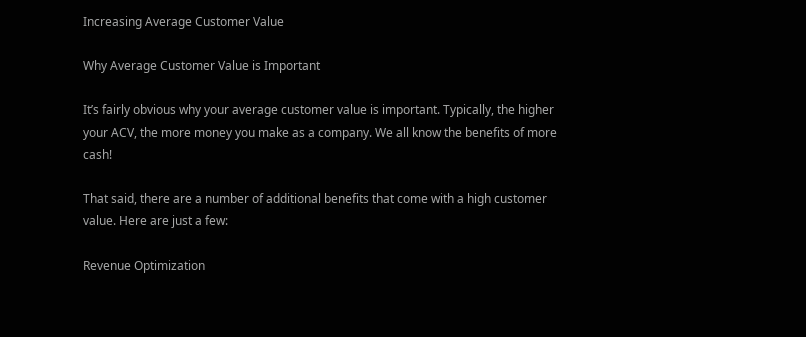Increasing Average Customer Value

Why Average Customer Value is Important

It’s fairly obvious why your average customer value is important. Typically, the higher your ACV, the more money you make as a company. We all know the benefits of more cash!

That said, there are a number of additional benefits that come with a high customer value. Here are just a few:

Revenue Optimization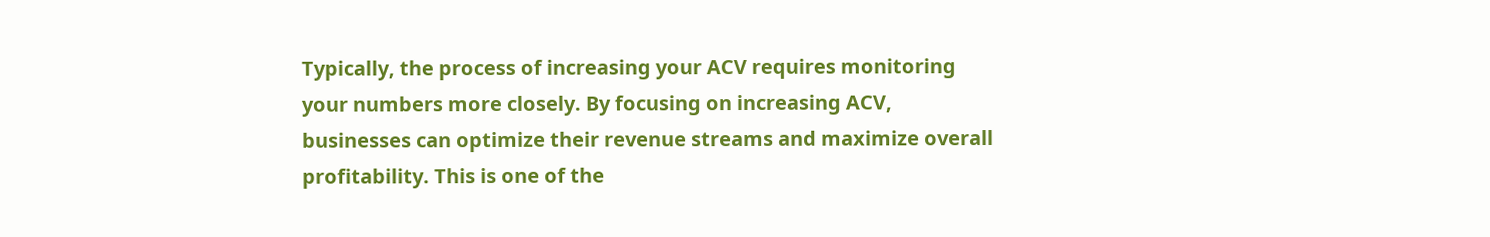Typically, the process of increasing your ACV requires monitoring your numbers more closely. By focusing on increasing ACV, businesses can optimize their revenue streams and maximize overall profitability. This is one of the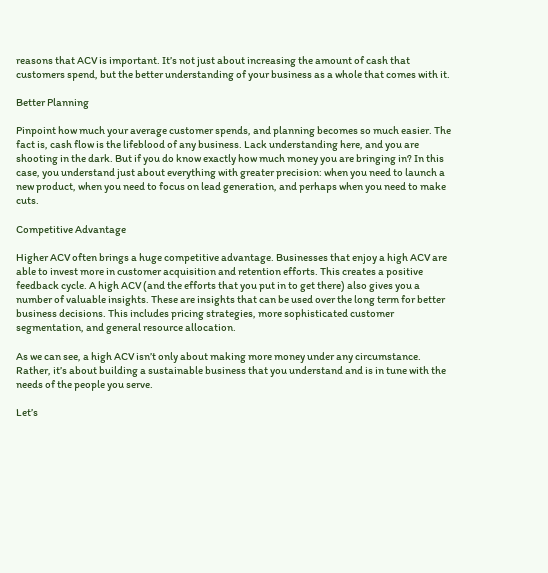reasons that ACV is important. It’s not just about increasing the amount of cash that customers spend, but the better understanding of your business as a whole that comes with it.

Better Planning

Pinpoint how much your average customer spends, and planning becomes so much easier. The fact is, cash flow is the lifeblood of any business. Lack understanding here, and you are shooting in the dark. But if you do know exactly how much money you are bringing in? In this case, you understand just about everything with greater precision: when you need to launch a new product, when you need to focus on lead generation, and perhaps when you need to make cuts.

Competitive Advantage

Higher ACV often brings a huge competitive advantage. Businesses that enjoy a high ACV are able to invest more in customer acquisition and retention efforts. This creates a positive feedback cycle. A high ACV (and the efforts that you put in to get there) also gives you a number of valuable insights. These are insights that can be used over the long term for better business decisions. This includes pricing strategies, more sophisticated customer segmentation, and general resource allocation.

As we can see, a high ACV isn’t only about making more money under any circumstance. Rather, it’s about building a sustainable business that you understand and is in tune with the needs of the people you serve.

Let’s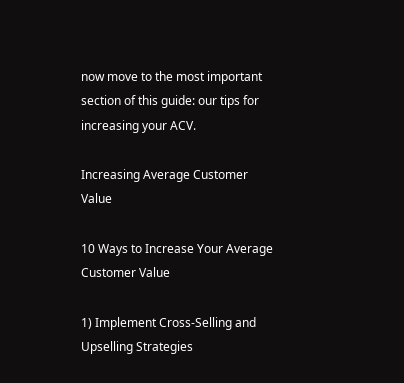now move to the most important section of this guide: our tips for increasing your ACV.

Increasing Average Customer Value

10 Ways to Increase Your Average Customer Value

1) Implement Cross-Selling and Upselling Strategies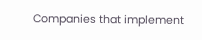Companies that implement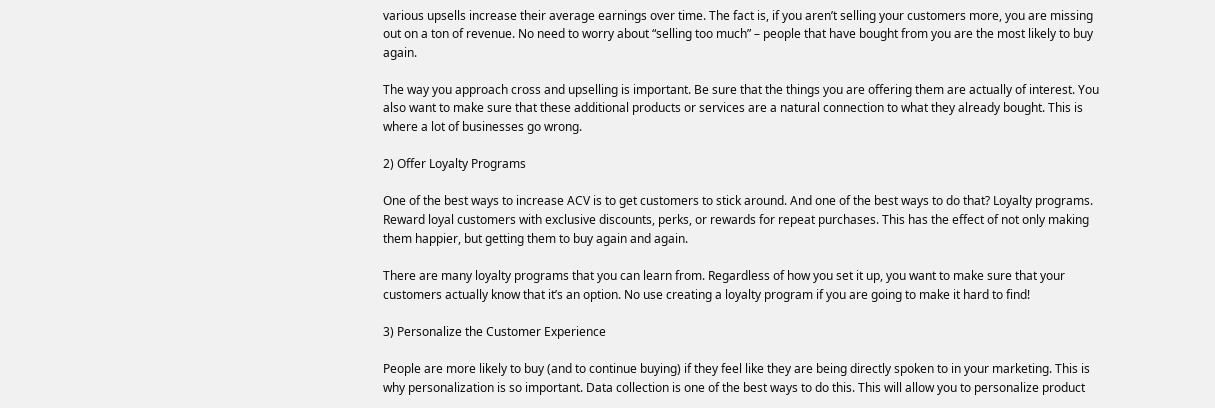various upsells increase their average earnings over time. The fact is, if you aren’t selling your customers more, you are missing out on a ton of revenue. No need to worry about “selling too much” – people that have bought from you are the most likely to buy again.

The way you approach cross and upselling is important. Be sure that the things you are offering them are actually of interest. You also want to make sure that these additional products or services are a natural connection to what they already bought. This is where a lot of businesses go wrong.

2) Offer Loyalty Programs

One of the best ways to increase ACV is to get customers to stick around. And one of the best ways to do that? Loyalty programs. Reward loyal customers with exclusive discounts, perks, or rewards for repeat purchases. This has the effect of not only making them happier, but getting them to buy again and again.

There are many loyalty programs that you can learn from. Regardless of how you set it up, you want to make sure that your customers actually know that it’s an option. No use creating a loyalty program if you are going to make it hard to find!

3) Personalize the Customer Experience

People are more likely to buy (and to continue buying) if they feel like they are being directly spoken to in your marketing. This is why personalization is so important. Data collection is one of the best ways to do this. This will allow you to personalize product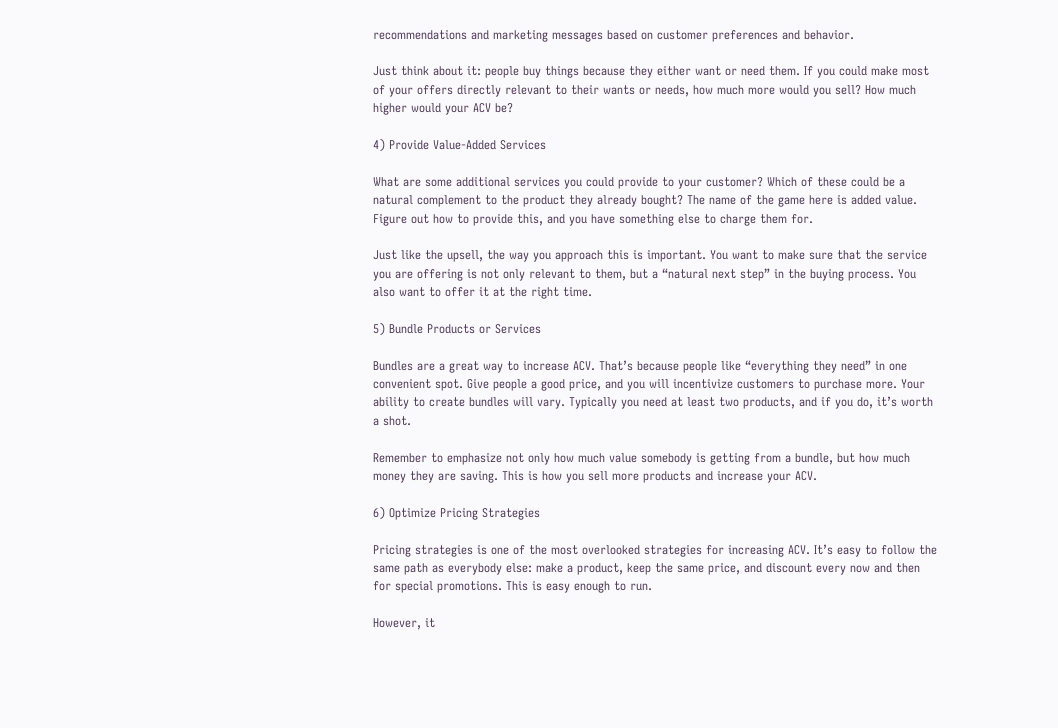recommendations and marketing messages based on customer preferences and behavior.

Just think about it: people buy things because they either want or need them. If you could make most of your offers directly relevant to their wants or needs, how much more would you sell? How much higher would your ACV be?

4) Provide Value-Added Services

What are some additional services you could provide to your customer? Which of these could be a natural complement to the product they already bought? The name of the game here is added value. Figure out how to provide this, and you have something else to charge them for.

Just like the upsell, the way you approach this is important. You want to make sure that the service you are offering is not only relevant to them, but a “natural next step” in the buying process. You also want to offer it at the right time.

5) Bundle Products or Services

Bundles are a great way to increase ACV. That’s because people like “everything they need” in one convenient spot. Give people a good price, and you will incentivize customers to purchase more. Your ability to create bundles will vary. Typically you need at least two products, and if you do, it’s worth a shot.

Remember to emphasize not only how much value somebody is getting from a bundle, but how much money they are saving. This is how you sell more products and increase your ACV.

6) Optimize Pricing Strategies

Pricing strategies is one of the most overlooked strategies for increasing ACV. It’s easy to follow the same path as everybody else: make a product, keep the same price, and discount every now and then for special promotions. This is easy enough to run.

However, it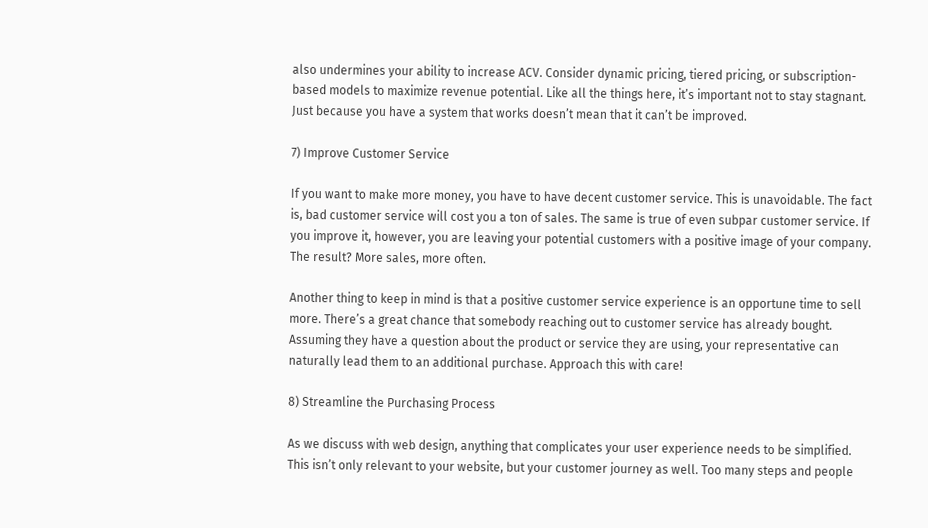also undermines your ability to increase ACV. Consider dynamic pricing, tiered pricing, or subscription-based models to maximize revenue potential. Like all the things here, it’s important not to stay stagnant. Just because you have a system that works doesn’t mean that it can’t be improved.

7) Improve Customer Service

If you want to make more money, you have to have decent customer service. This is unavoidable. The fact is, bad customer service will cost you a ton of sales. The same is true of even subpar customer service. If you improve it, however, you are leaving your potential customers with a positive image of your company. The result? More sales, more often.

Another thing to keep in mind is that a positive customer service experience is an opportune time to sell more. There’s a great chance that somebody reaching out to customer service has already bought. Assuming they have a question about the product or service they are using, your representative can naturally lead them to an additional purchase. Approach this with care!

8) Streamline the Purchasing Process

As we discuss with web design, anything that complicates your user experience needs to be simplified. This isn’t only relevant to your website, but your customer journey as well. Too many steps and people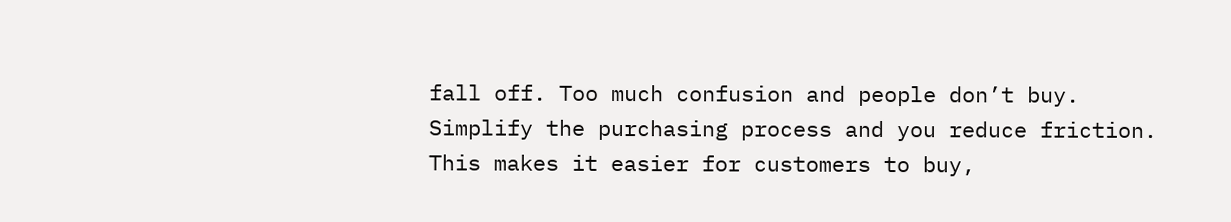fall off. Too much confusion and people don’t buy. Simplify the purchasing process and you reduce friction. This makes it easier for customers to buy,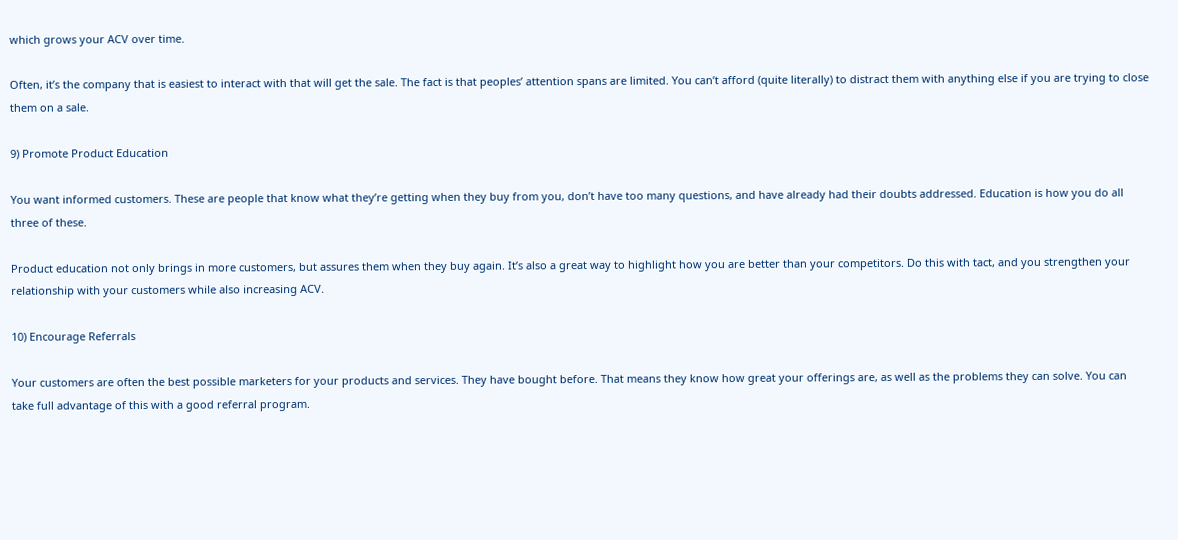which grows your ACV over time.

Often, it’s the company that is easiest to interact with that will get the sale. The fact is that peoples’ attention spans are limited. You can’t afford (quite literally) to distract them with anything else if you are trying to close them on a sale.

9) Promote Product Education

You want informed customers. These are people that know what they’re getting when they buy from you, don’t have too many questions, and have already had their doubts addressed. Education is how you do all three of these.

Product education not only brings in more customers, but assures them when they buy again. It’s also a great way to highlight how you are better than your competitors. Do this with tact, and you strengthen your relationship with your customers while also increasing ACV.

10) Encourage Referrals

Your customers are often the best possible marketers for your products and services. They have bought before. That means they know how great your offerings are, as well as the problems they can solve. You can take full advantage of this with a good referral program.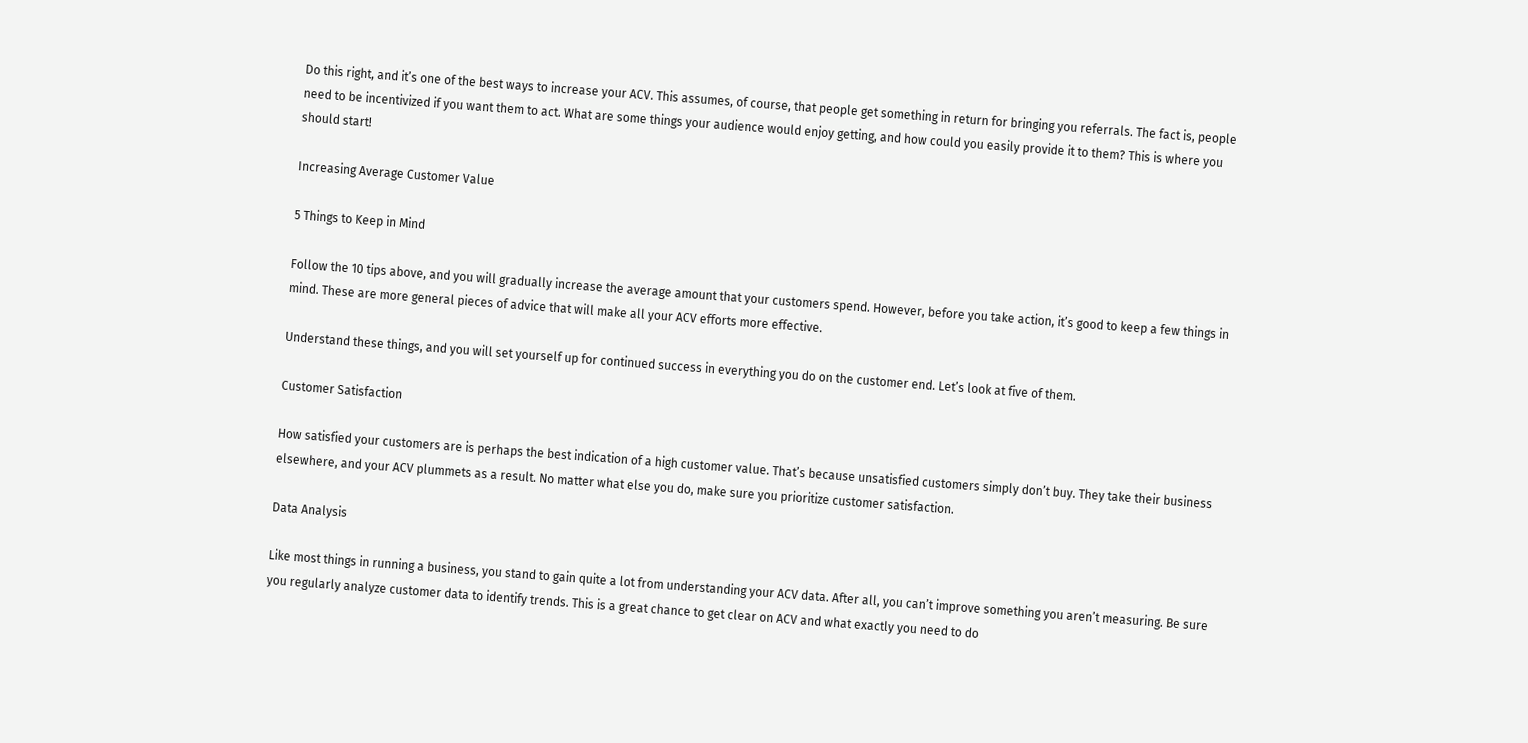Do this right, and it’s one of the best ways to increase your ACV. This assumes, of course, that people get something in return for bringing you referrals. The fact is, people need to be incentivized if you want them to act. What are some things your audience would enjoy getting, and how could you easily provide it to them? This is where you should start!

Increasing Average Customer Value

5 Things to Keep in Mind

Follow the 10 tips above, and you will gradually increase the average amount that your customers spend. However, before you take action, it’s good to keep a few things in mind. These are more general pieces of advice that will make all your ACV efforts more effective.

Understand these things, and you will set yourself up for continued success in everything you do on the customer end. Let’s look at five of them.

Customer Satisfaction

How satisfied your customers are is perhaps the best indication of a high customer value. That’s because unsatisfied customers simply don’t buy. They take their business elsewhere, and your ACV plummets as a result. No matter what else you do, make sure you prioritize customer satisfaction.

Data Analysis

Like most things in running a business, you stand to gain quite a lot from understanding your ACV data. After all, you can’t improve something you aren’t measuring. Be sure you regularly analyze customer data to identify trends. This is a great chance to get clear on ACV and what exactly you need to do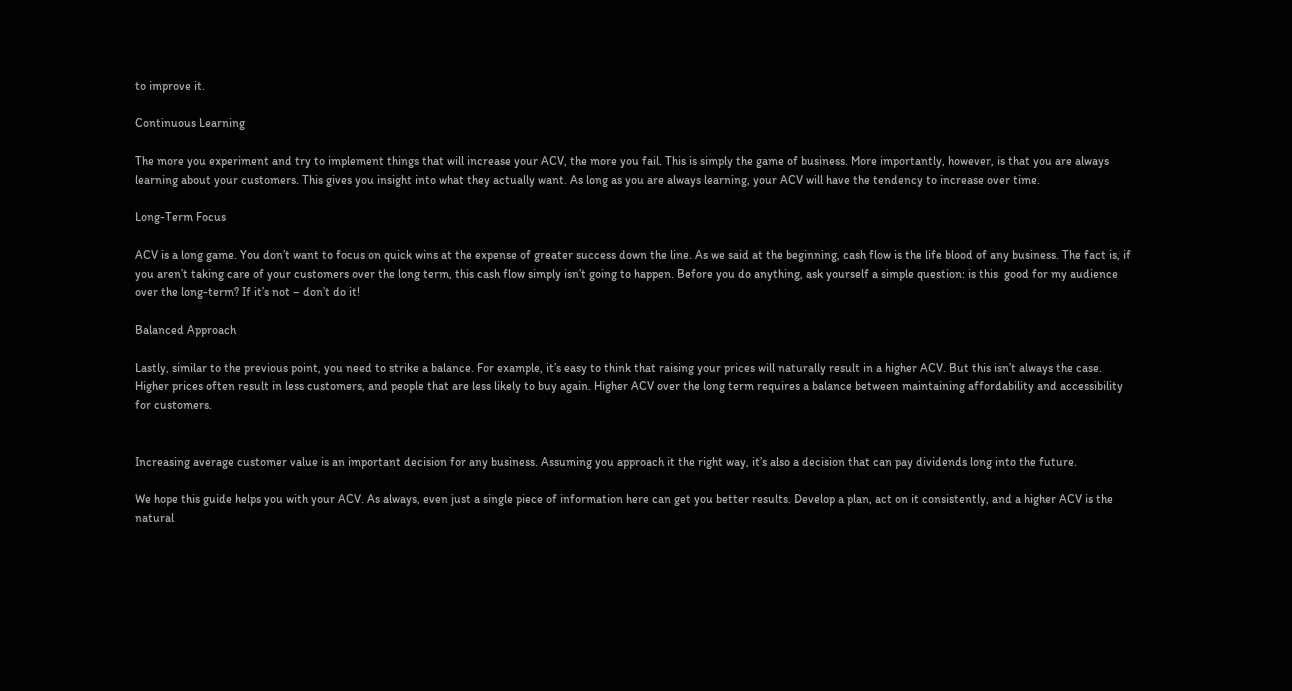to improve it.

Continuous Learning

The more you experiment and try to implement things that will increase your ACV, the more you fail. This is simply the game of business. More importantly, however, is that you are always learning about your customers. This gives you insight into what they actually want. As long as you are always learning, your ACV will have the tendency to increase over time.

Long-Term Focus

ACV is a long game. You don’t want to focus on quick wins at the expense of greater success down the line. As we said at the beginning, cash flow is the life blood of any business. The fact is, if you aren’t taking care of your customers over the long term, this cash flow simply isn’t going to happen. Before you do anything, ask yourself a simple question: is this  good for my audience over the long-term? If it’s not – don’t do it!

Balanced Approach

Lastly, similar to the previous point, you need to strike a balance. For example, it’s easy to think that raising your prices will naturally result in a higher ACV. But this isn’t always the case. Higher prices often result in less customers, and people that are less likely to buy again. Higher ACV over the long term requires a balance between maintaining affordability and accessibility for customers.


Increasing average customer value is an important decision for any business. Assuming you approach it the right way, it’s also a decision that can pay dividends long into the future.

We hope this guide helps you with your ACV. As always, even just a single piece of information here can get you better results. Develop a plan, act on it consistently, and a higher ACV is the natural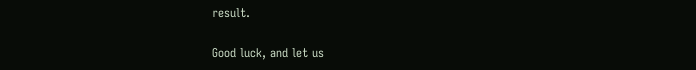result.

Good luck, and let us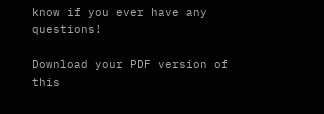know if you ever have any questions!

Download your PDF version of this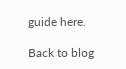guide here.

Back to blog